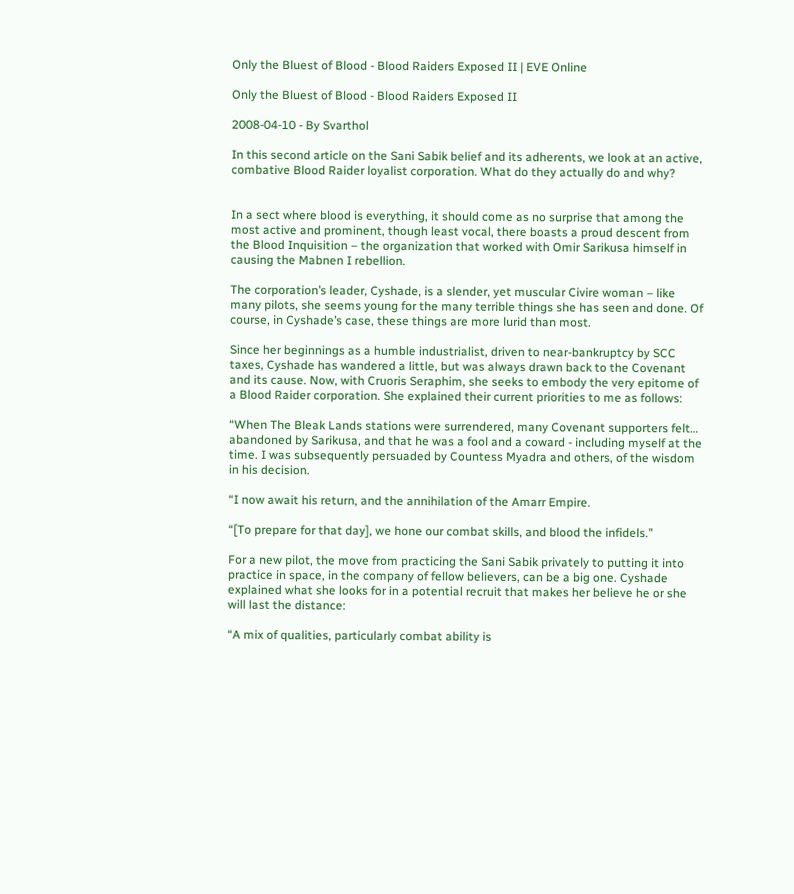Only the Bluest of Blood - Blood Raiders Exposed II | EVE Online

Only the Bluest of Blood - Blood Raiders Exposed II

2008-04-10 - By Svarthol

In this second article on the Sani Sabik belief and its adherents, we look at an active, combative Blood Raider loyalist corporation. What do they actually do and why?


In a sect where blood is everything, it should come as no surprise that among the most active and prominent, though least vocal, there boasts a proud descent from the Blood Inquisition – the organization that worked with Omir Sarikusa himself in causing the Mabnen I rebellion.

The corporation’s leader, Cyshade, is a slender, yet muscular Civire woman – like many pilots, she seems young for the many terrible things she has seen and done. Of course, in Cyshade’s case, these things are more lurid than most.

Since her beginnings as a humble industrialist, driven to near-bankruptcy by SCC taxes, Cyshade has wandered a little, but was always drawn back to the Covenant and its cause. Now, with Cruoris Seraphim, she seeks to embody the very epitome of a Blood Raider corporation. She explained their current priorities to me as follows:

“When The Bleak Lands stations were surrendered, many Covenant supporters felt… abandoned by Sarikusa, and that he was a fool and a coward - including myself at the time. I was subsequently persuaded by Countess Myadra and others, of the wisdom in his decision.

“I now await his return, and the annihilation of the Amarr Empire.

“[To prepare for that day], we hone our combat skills, and blood the infidels.”

For a new pilot, the move from practicing the Sani Sabik privately to putting it into practice in space, in the company of fellow believers, can be a big one. Cyshade explained what she looks for in a potential recruit that makes her believe he or she will last the distance:

“A mix of qualities, particularly combat ability is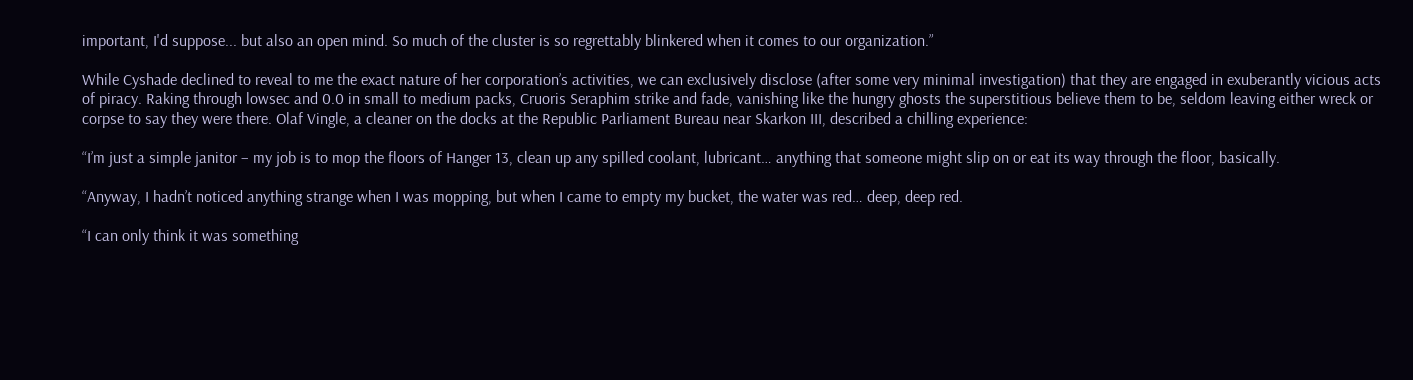important, I'd suppose... but also an open mind. So much of the cluster is so regrettably blinkered when it comes to our organization.”

While Cyshade declined to reveal to me the exact nature of her corporation’s activities, we can exclusively disclose (after some very minimal investigation) that they are engaged in exuberantly vicious acts of piracy. Raking through lowsec and 0.0 in small to medium packs, Cruoris Seraphim strike and fade, vanishing like the hungry ghosts the superstitious believe them to be, seldom leaving either wreck or corpse to say they were there. Olaf Vingle, a cleaner on the docks at the Republic Parliament Bureau near Skarkon III, described a chilling experience:

“I’m just a simple janitor – my job is to mop the floors of Hanger 13, clean up any spilled coolant, lubricant… anything that someone might slip on or eat its way through the floor, basically.

“Anyway, I hadn’t noticed anything strange when I was mopping, but when I came to empty my bucket, the water was red… deep, deep red.

“I can only think it was something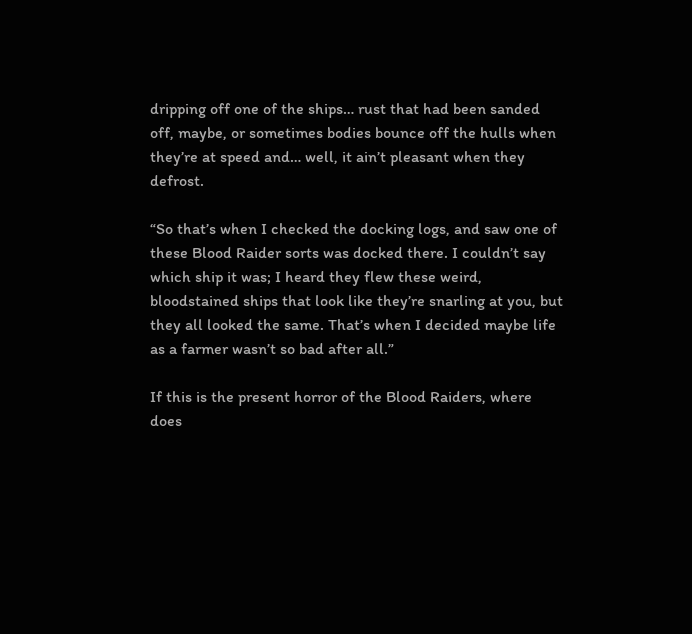dripping off one of the ships… rust that had been sanded off, maybe, or sometimes bodies bounce off the hulls when they’re at speed and… well, it ain’t pleasant when they defrost.

“So that’s when I checked the docking logs, and saw one of these Blood Raider sorts was docked there. I couldn’t say which ship it was; I heard they flew these weird, bloodstained ships that look like they’re snarling at you, but they all looked the same. That’s when I decided maybe life as a farmer wasn’t so bad after all.”

If this is the present horror of the Blood Raiders, where does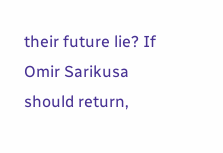their future lie? If Omir Sarikusa should return,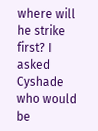where will he strike first? I asked Cyshade who would be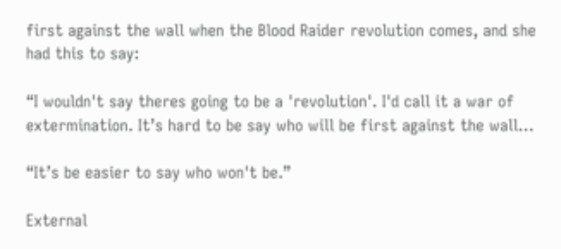first against the wall when the Blood Raider revolution comes, and she had this to say:

“I wouldn't say theres going to be a 'revolution'. I'd call it a war of extermination. It’s hard to be say who will be first against the wall…

“It’s be easier to say who won't be.”

External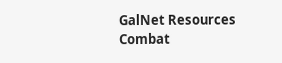GalNet Resources
Combat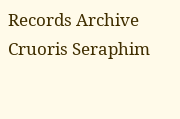Records Archive
Cruoris Seraphim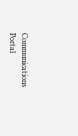Communications Portal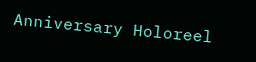Anniversary Holoreel